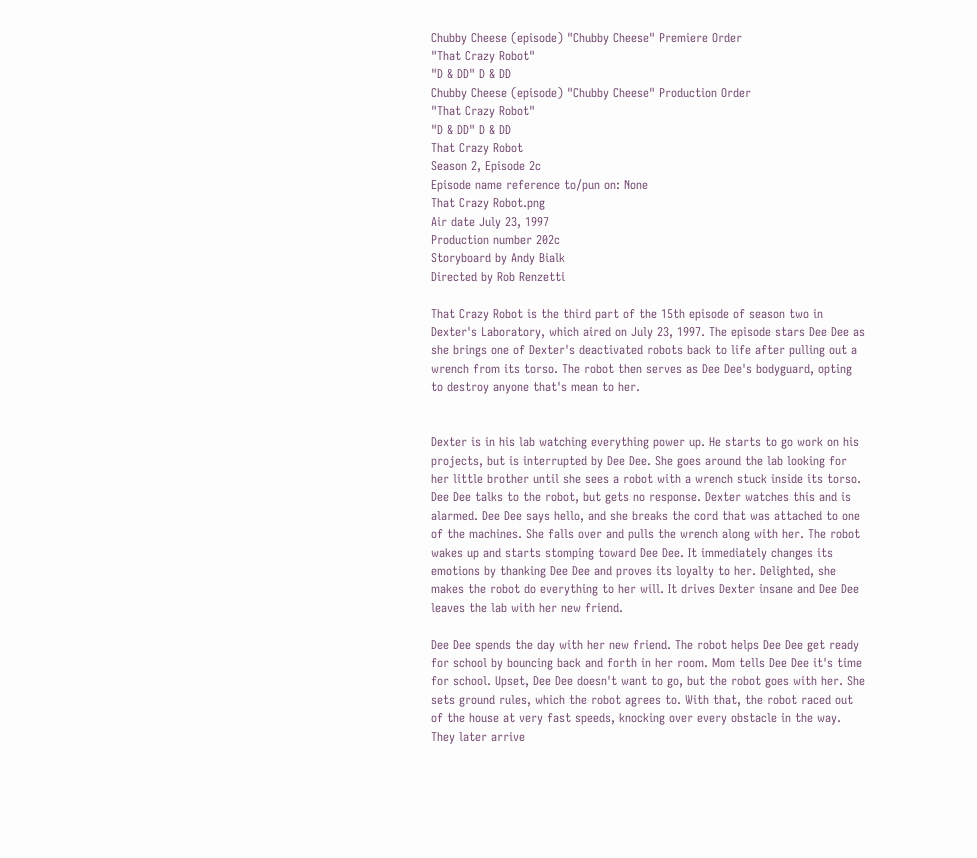Chubby Cheese (episode) "Chubby Cheese" Premiere Order
"That Crazy Robot"
"D & DD" D & DD
Chubby Cheese (episode) "Chubby Cheese" Production Order
"That Crazy Robot"
"D & DD" D & DD
That Crazy Robot
Season 2, Episode 2c
Episode name reference to/pun on: None
That Crazy Robot.png
Air date July 23, 1997
Production number 202c
Storyboard by Andy Bialk
Directed by Rob Renzetti

That Crazy Robot is the third part of the 15th episode of season two in Dexter's Laboratory, which aired on July 23, 1997. The episode stars Dee Dee as she brings one of Dexter's deactivated robots back to life after pulling out a wrench from its torso. The robot then serves as Dee Dee's bodyguard, opting to destroy anyone that's mean to her.


Dexter is in his lab watching everything power up. He starts to go work on his projects, but is interrupted by Dee Dee. She goes around the lab looking for her little brother until she sees a robot with a wrench stuck inside its torso. Dee Dee talks to the robot, but gets no response. Dexter watches this and is alarmed. Dee Dee says hello, and she breaks the cord that was attached to one of the machines. She falls over and pulls the wrench along with her. The robot wakes up and starts stomping toward Dee Dee. It immediately changes its emotions by thanking Dee Dee and proves its loyalty to her. Delighted, she makes the robot do everything to her will. It drives Dexter insane and Dee Dee leaves the lab with her new friend.

Dee Dee spends the day with her new friend. The robot helps Dee Dee get ready for school by bouncing back and forth in her room. Mom tells Dee Dee it's time for school. Upset, Dee Dee doesn't want to go, but the robot goes with her. She sets ground rules, which the robot agrees to. With that, the robot raced out of the house at very fast speeds, knocking over every obstacle in the way. They later arrive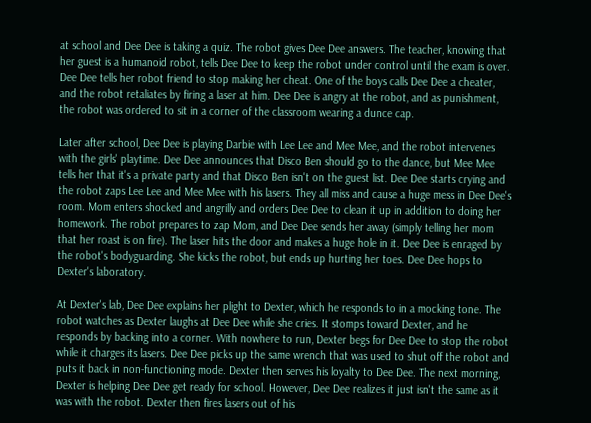at school and Dee Dee is taking a quiz. The robot gives Dee Dee answers. The teacher, knowing that her guest is a humanoid robot, tells Dee Dee to keep the robot under control until the exam is over. Dee Dee tells her robot friend to stop making her cheat. One of the boys calls Dee Dee a cheater, and the robot retaliates by firing a laser at him. Dee Dee is angry at the robot, and as punishment, the robot was ordered to sit in a corner of the classroom wearing a dunce cap.

Later after school, Dee Dee is playing Darbie with Lee Lee and Mee Mee, and the robot intervenes with the girls' playtime. Dee Dee announces that Disco Ben should go to the dance, but Mee Mee tells her that it's a private party and that Disco Ben isn't on the guest list. Dee Dee starts crying and the robot zaps Lee Lee and Mee Mee with his lasers. They all miss and cause a huge mess in Dee Dee's room. Mom enters shocked and angrilly and orders Dee Dee to clean it up in addition to doing her homework. The robot prepares to zap Mom, and Dee Dee sends her away (simply telling her mom that her roast is on fire). The laser hits the door and makes a huge hole in it. Dee Dee is enraged by the robot's bodyguarding. She kicks the robot, but ends up hurting her toes. Dee Dee hops to Dexter's laboratory.

At Dexter's lab, Dee Dee explains her plight to Dexter, which he responds to in a mocking tone. The robot watches as Dexter laughs at Dee Dee while she cries. It stomps toward Dexter, and he responds by backing into a corner. With nowhere to run, Dexter begs for Dee Dee to stop the robot while it charges its lasers. Dee Dee picks up the same wrench that was used to shut off the robot and puts it back in non-functioning mode. Dexter then serves his loyalty to Dee Dee. The next morning, Dexter is helping Dee Dee get ready for school. However, Dee Dee realizes it just isn't the same as it was with the robot. Dexter then fires lasers out of his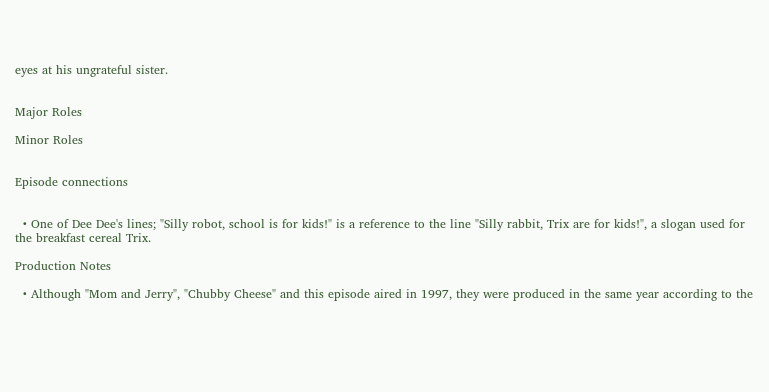eyes at his ungrateful sister.


Major Roles

Minor Roles


Episode connections


  • One of Dee Dee's lines; "Silly robot, school is for kids!" is a reference to the line "Silly rabbit, Trix are for kids!", a slogan used for the breakfast cereal Trix.

Production Notes

  • Although "Mom and Jerry", "Chubby Cheese" and this episode aired in 1997, they were produced in the same year according to the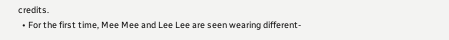credits.
  • For the first time, Mee Mee and Lee Lee are seen wearing different-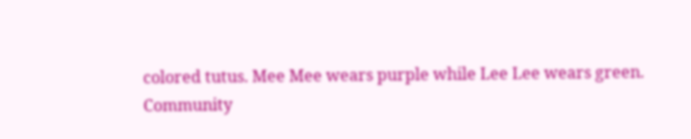colored tutus. Mee Mee wears purple while Lee Lee wears green.
Community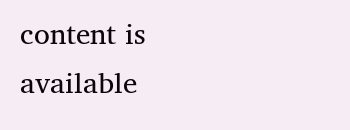content is available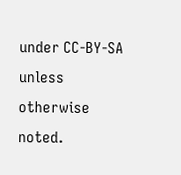under CC-BY-SA unless otherwise noted.